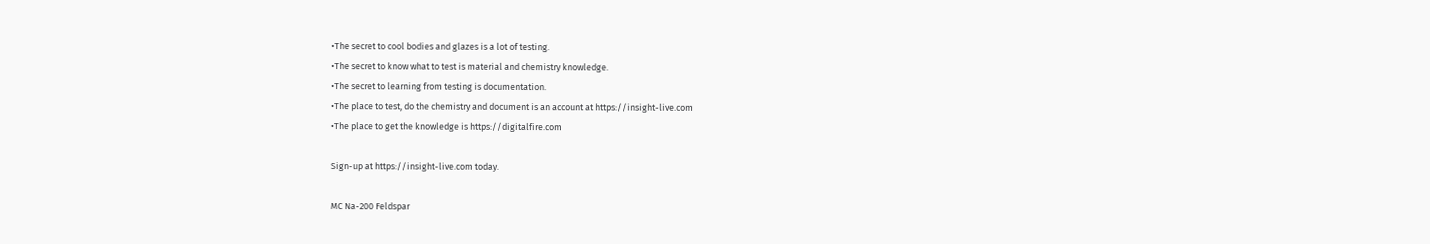•The secret to cool bodies and glazes is a lot of testing.
•The secret to know what to test is material and chemistry knowledge.
•The secret to learning from testing is documentation.
•The place to test, do the chemistry and document is an account at https://insight-live.com
•The place to get the knowledge is https://digitalfire.com

Sign-up at https://insight-live.com today.

MC Na-200 Feldspar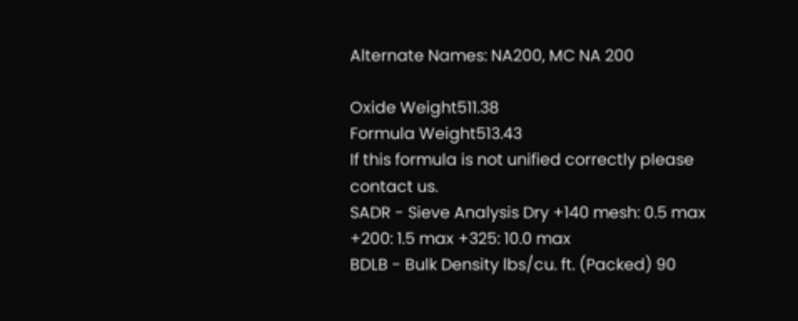Alternate Names: NA200, MC NA 200

Oxide Weight511.38
Formula Weight513.43
If this formula is not unified correctly please contact us.
SADR - Sieve Analysis Dry +140 mesh: 0.5 max +200: 1.5 max +325: 10.0 max
BDLB - Bulk Density lbs/cu. ft. (Packed) 90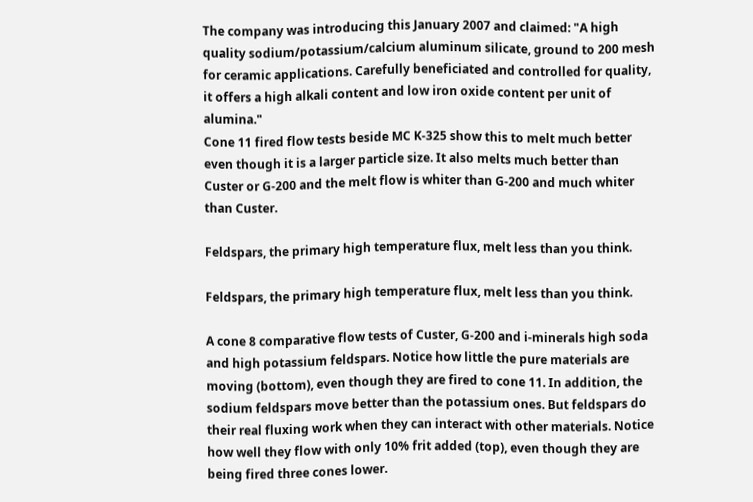The company was introducing this January 2007 and claimed: "A high quality sodium/potassium/calcium aluminum silicate, ground to 200 mesh for ceramic applications. Carefully beneficiated and controlled for quality, it offers a high alkali content and low iron oxide content per unit of alumina."
Cone 11 fired flow tests beside MC K-325 show this to melt much better even though it is a larger particle size. It also melts much better than Custer or G-200 and the melt flow is whiter than G-200 and much whiter than Custer.

Feldspars, the primary high temperature flux, melt less than you think.

Feldspars, the primary high temperature flux, melt less than you think.

A cone 8 comparative flow tests of Custer, G-200 and i-minerals high soda and high potassium feldspars. Notice how little the pure materials are moving (bottom), even though they are fired to cone 11. In addition, the sodium feldspars move better than the potassium ones. But feldspars do their real fluxing work when they can interact with other materials. Notice how well they flow with only 10% frit added (top), even though they are being fired three cones lower.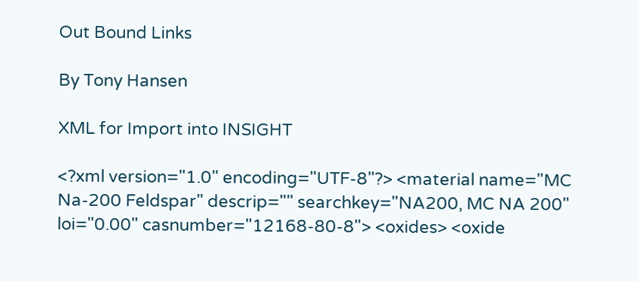Out Bound Links

By Tony Hansen

XML for Import into INSIGHT

<?xml version="1.0" encoding="UTF-8"?> <material name="MC Na-200 Feldspar" descrip="" searchkey="NA200, MC NA 200" loi="0.00" casnumber="12168-80-8"> <oxides> <oxide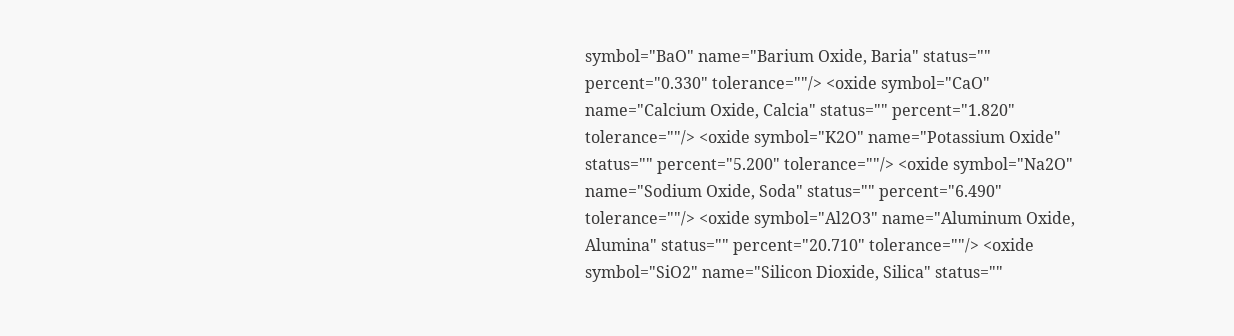symbol="BaO" name="Barium Oxide, Baria" status="" percent="0.330" tolerance=""/> <oxide symbol="CaO" name="Calcium Oxide, Calcia" status="" percent="1.820" tolerance=""/> <oxide symbol="K2O" name="Potassium Oxide" status="" percent="5.200" tolerance=""/> <oxide symbol="Na2O" name="Sodium Oxide, Soda" status="" percent="6.490" tolerance=""/> <oxide symbol="Al2O3" name="Aluminum Oxide, Alumina" status="" percent="20.710" tolerance=""/> <oxide symbol="SiO2" name="Silicon Dioxide, Silica" status=""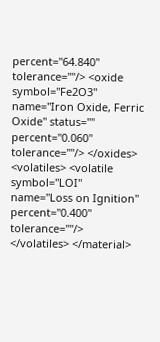percent="64.840" tolerance=""/> <oxide symbol="Fe2O3" name="Iron Oxide, Ferric Oxide" status="" percent="0.060" tolerance=""/> </oxides> <volatiles> <volatile symbol="LOI" name="Loss on Ignition" percent="0.400" tolerance=""/> </volatiles> </material>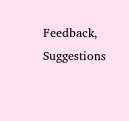Feedback, Suggestions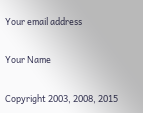Your email address


Your Name


Copyright 2003, 2008, 2015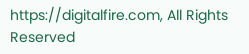https://digitalfire.com, All Rights Reserved